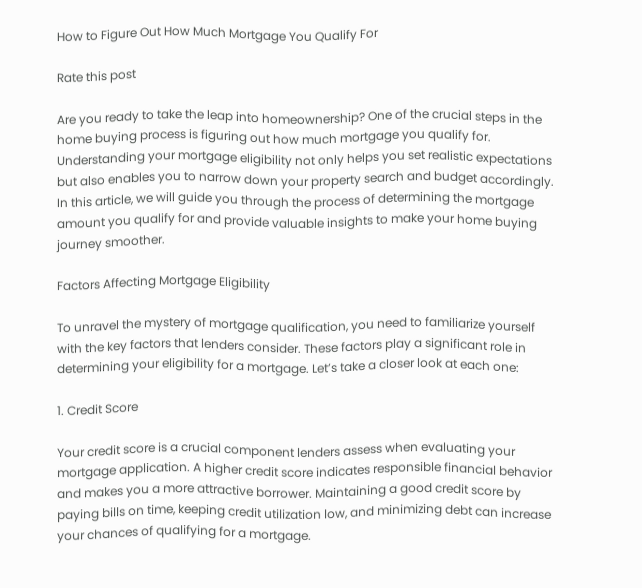How to Figure Out How Much Mortgage You Qualify For

Rate this post

Are you ready to take the leap into homeownership? One of the crucial steps in the home buying process is figuring out how much mortgage you qualify for. Understanding your mortgage eligibility not only helps you set realistic expectations but also enables you to narrow down your property search and budget accordingly. In this article, we will guide you through the process of determining the mortgage amount you qualify for and provide valuable insights to make your home buying journey smoother.

Factors Affecting Mortgage Eligibility

To unravel the mystery of mortgage qualification, you need to familiarize yourself with the key factors that lenders consider. These factors play a significant role in determining your eligibility for a mortgage. Let’s take a closer look at each one:

1. Credit Score

Your credit score is a crucial component lenders assess when evaluating your mortgage application. A higher credit score indicates responsible financial behavior and makes you a more attractive borrower. Maintaining a good credit score by paying bills on time, keeping credit utilization low, and minimizing debt can increase your chances of qualifying for a mortgage.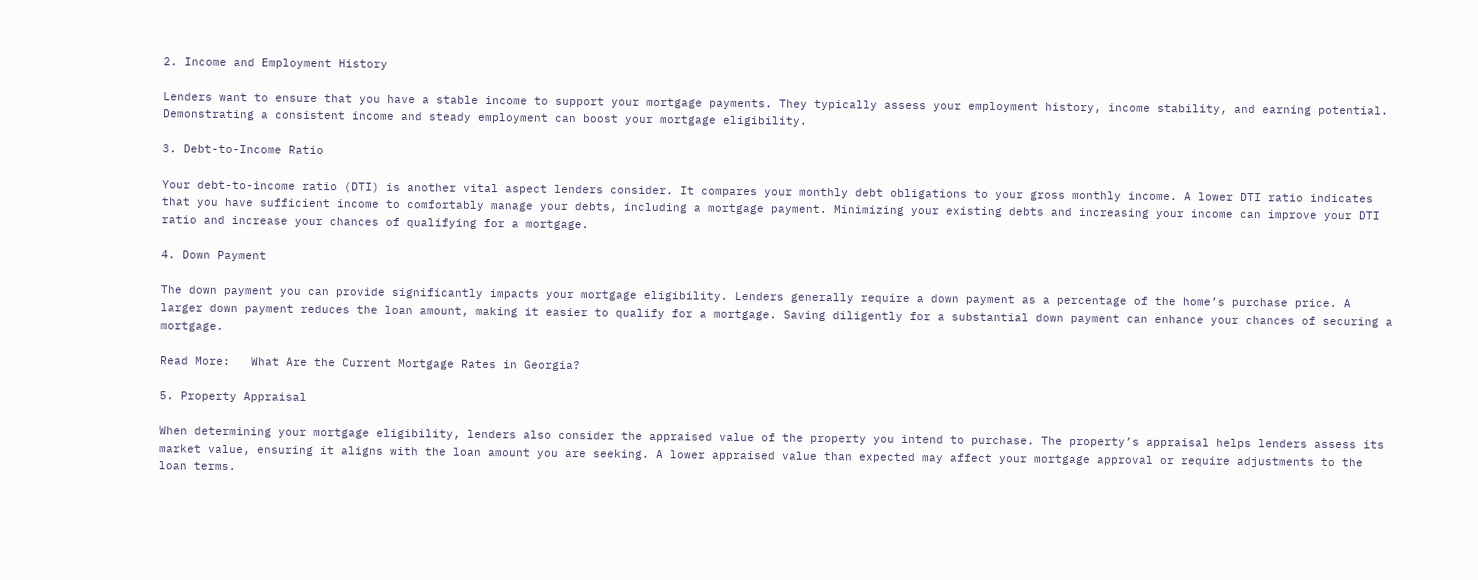2. Income and Employment History

Lenders want to ensure that you have a stable income to support your mortgage payments. They typically assess your employment history, income stability, and earning potential. Demonstrating a consistent income and steady employment can boost your mortgage eligibility.

3. Debt-to-Income Ratio

Your debt-to-income ratio (DTI) is another vital aspect lenders consider. It compares your monthly debt obligations to your gross monthly income. A lower DTI ratio indicates that you have sufficient income to comfortably manage your debts, including a mortgage payment. Minimizing your existing debts and increasing your income can improve your DTI ratio and increase your chances of qualifying for a mortgage.

4. Down Payment

The down payment you can provide significantly impacts your mortgage eligibility. Lenders generally require a down payment as a percentage of the home’s purchase price. A larger down payment reduces the loan amount, making it easier to qualify for a mortgage. Saving diligently for a substantial down payment can enhance your chances of securing a mortgage.

Read More:   What Are the Current Mortgage Rates in Georgia?

5. Property Appraisal

When determining your mortgage eligibility, lenders also consider the appraised value of the property you intend to purchase. The property’s appraisal helps lenders assess its market value, ensuring it aligns with the loan amount you are seeking. A lower appraised value than expected may affect your mortgage approval or require adjustments to the loan terms.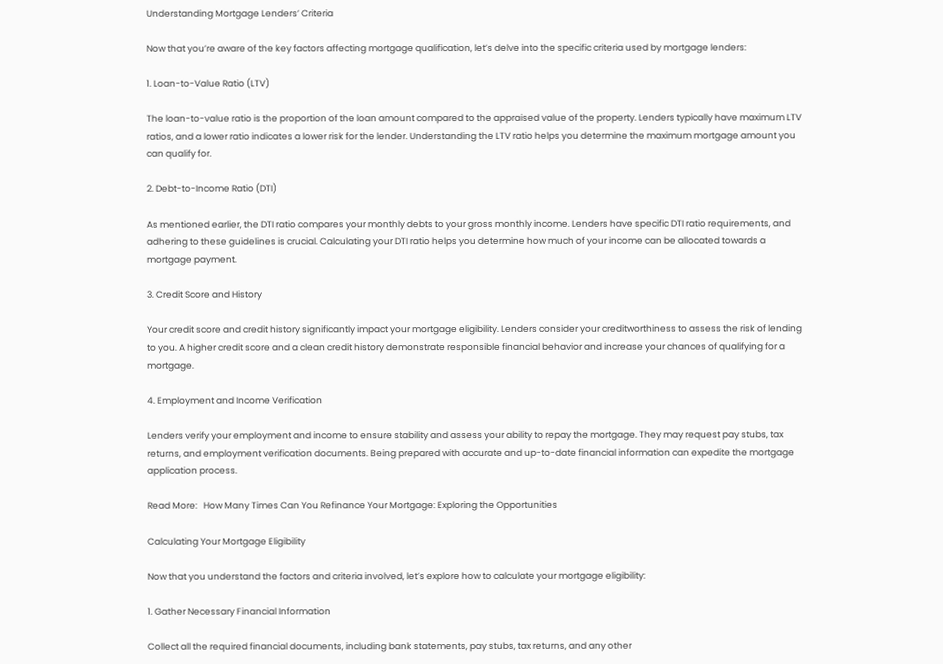Understanding Mortgage Lenders’ Criteria

Now that you’re aware of the key factors affecting mortgage qualification, let’s delve into the specific criteria used by mortgage lenders:

1. Loan-to-Value Ratio (LTV)

The loan-to-value ratio is the proportion of the loan amount compared to the appraised value of the property. Lenders typically have maximum LTV ratios, and a lower ratio indicates a lower risk for the lender. Understanding the LTV ratio helps you determine the maximum mortgage amount you can qualify for.

2. Debt-to-Income Ratio (DTI)

As mentioned earlier, the DTI ratio compares your monthly debts to your gross monthly income. Lenders have specific DTI ratio requirements, and adhering to these guidelines is crucial. Calculating your DTI ratio helps you determine how much of your income can be allocated towards a mortgage payment.

3. Credit Score and History

Your credit score and credit history significantly impact your mortgage eligibility. Lenders consider your creditworthiness to assess the risk of lending to you. A higher credit score and a clean credit history demonstrate responsible financial behavior and increase your chances of qualifying for a mortgage.

4. Employment and Income Verification

Lenders verify your employment and income to ensure stability and assess your ability to repay the mortgage. They may request pay stubs, tax returns, and employment verification documents. Being prepared with accurate and up-to-date financial information can expedite the mortgage application process.

Read More:   How Many Times Can You Refinance Your Mortgage: Exploring the Opportunities

Calculating Your Mortgage Eligibility

Now that you understand the factors and criteria involved, let’s explore how to calculate your mortgage eligibility:

1. Gather Necessary Financial Information

Collect all the required financial documents, including bank statements, pay stubs, tax returns, and any other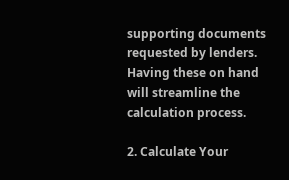supporting documents requested by lenders. Having these on hand will streamline the calculation process.

2. Calculate Your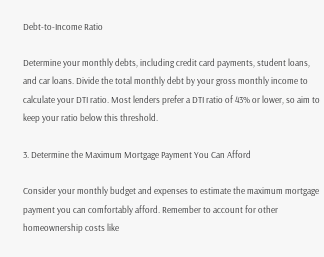Debt-to-Income Ratio

Determine your monthly debts, including credit card payments, student loans, and car loans. Divide the total monthly debt by your gross monthly income to calculate your DTI ratio. Most lenders prefer a DTI ratio of 43% or lower, so aim to keep your ratio below this threshold.

3. Determine the Maximum Mortgage Payment You Can Afford

Consider your monthly budget and expenses to estimate the maximum mortgage payment you can comfortably afford. Remember to account for other homeownership costs like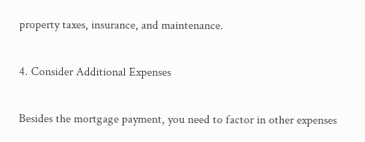property taxes, insurance, and maintenance.

4. Consider Additional Expenses

Besides the mortgage payment, you need to factor in other expenses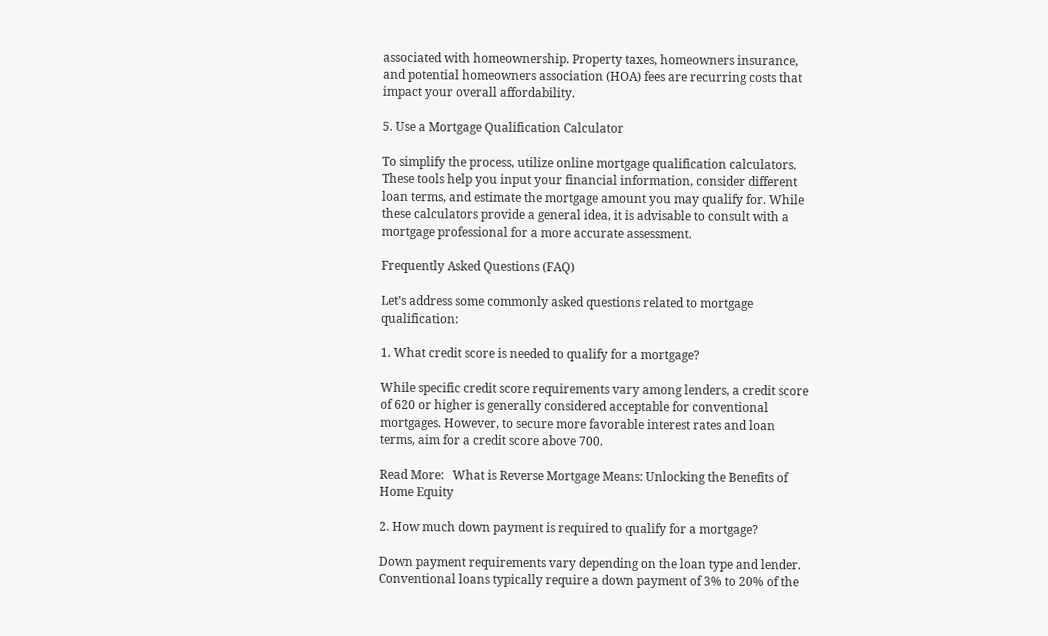associated with homeownership. Property taxes, homeowners insurance, and potential homeowners association (HOA) fees are recurring costs that impact your overall affordability.

5. Use a Mortgage Qualification Calculator

To simplify the process, utilize online mortgage qualification calculators. These tools help you input your financial information, consider different loan terms, and estimate the mortgage amount you may qualify for. While these calculators provide a general idea, it is advisable to consult with a mortgage professional for a more accurate assessment.

Frequently Asked Questions (FAQ)

Let’s address some commonly asked questions related to mortgage qualification:

1. What credit score is needed to qualify for a mortgage?

While specific credit score requirements vary among lenders, a credit score of 620 or higher is generally considered acceptable for conventional mortgages. However, to secure more favorable interest rates and loan terms, aim for a credit score above 700.

Read More:   What is Reverse Mortgage Means: Unlocking the Benefits of Home Equity

2. How much down payment is required to qualify for a mortgage?

Down payment requirements vary depending on the loan type and lender. Conventional loans typically require a down payment of 3% to 20% of the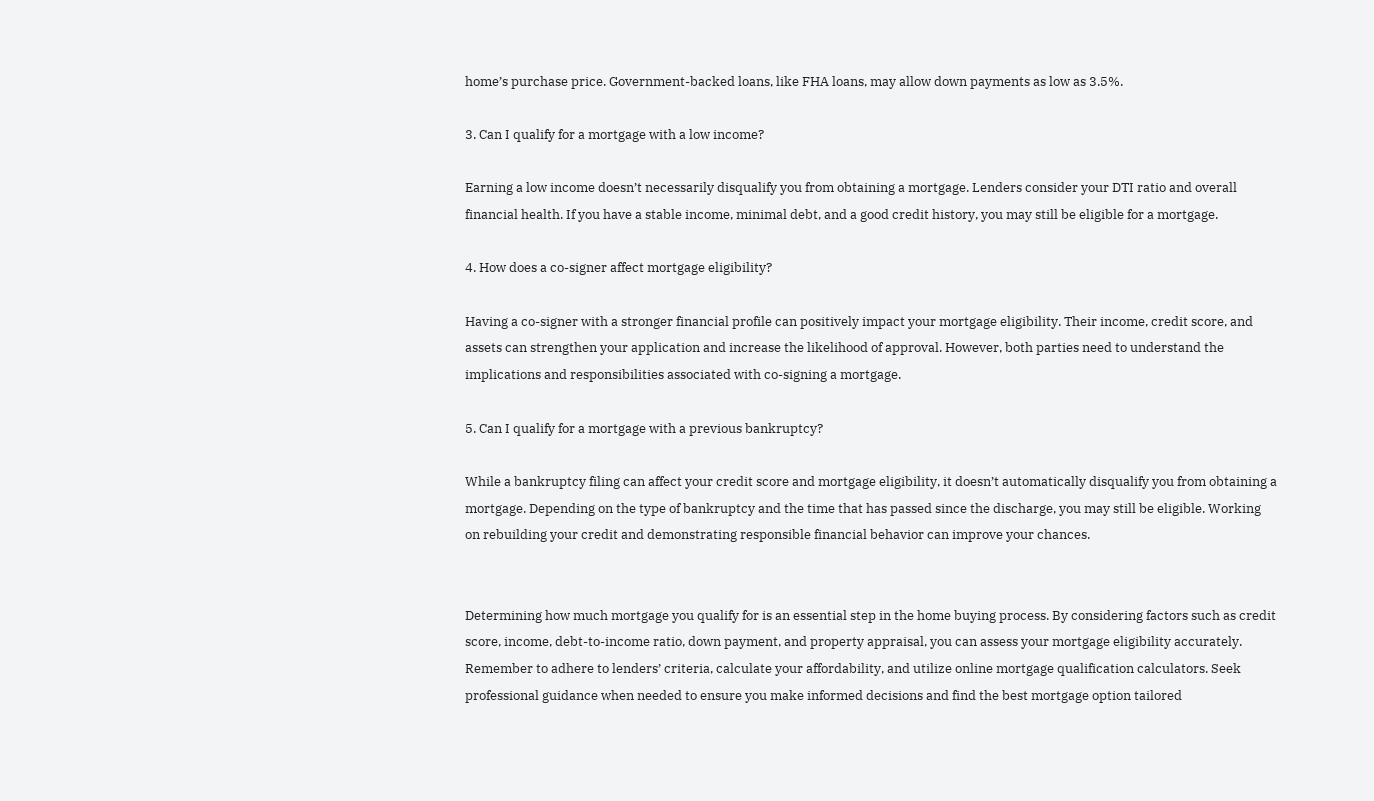home’s purchase price. Government-backed loans, like FHA loans, may allow down payments as low as 3.5%.

3. Can I qualify for a mortgage with a low income?

Earning a low income doesn’t necessarily disqualify you from obtaining a mortgage. Lenders consider your DTI ratio and overall financial health. If you have a stable income, minimal debt, and a good credit history, you may still be eligible for a mortgage.

4. How does a co-signer affect mortgage eligibility?

Having a co-signer with a stronger financial profile can positively impact your mortgage eligibility. Their income, credit score, and assets can strengthen your application and increase the likelihood of approval. However, both parties need to understand the implications and responsibilities associated with co-signing a mortgage.

5. Can I qualify for a mortgage with a previous bankruptcy?

While a bankruptcy filing can affect your credit score and mortgage eligibility, it doesn’t automatically disqualify you from obtaining a mortgage. Depending on the type of bankruptcy and the time that has passed since the discharge, you may still be eligible. Working on rebuilding your credit and demonstrating responsible financial behavior can improve your chances.


Determining how much mortgage you qualify for is an essential step in the home buying process. By considering factors such as credit score, income, debt-to-income ratio, down payment, and property appraisal, you can assess your mortgage eligibility accurately. Remember to adhere to lenders’ criteria, calculate your affordability, and utilize online mortgage qualification calculators. Seek professional guidance when needed to ensure you make informed decisions and find the best mortgage option tailored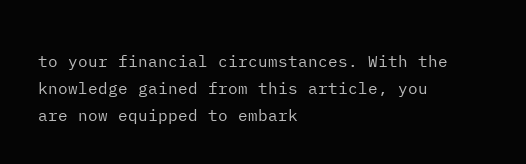to your financial circumstances. With the knowledge gained from this article, you are now equipped to embark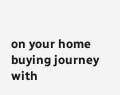on your home buying journey with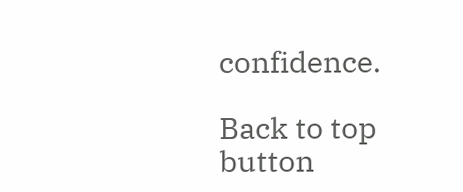confidence.

Back to top button